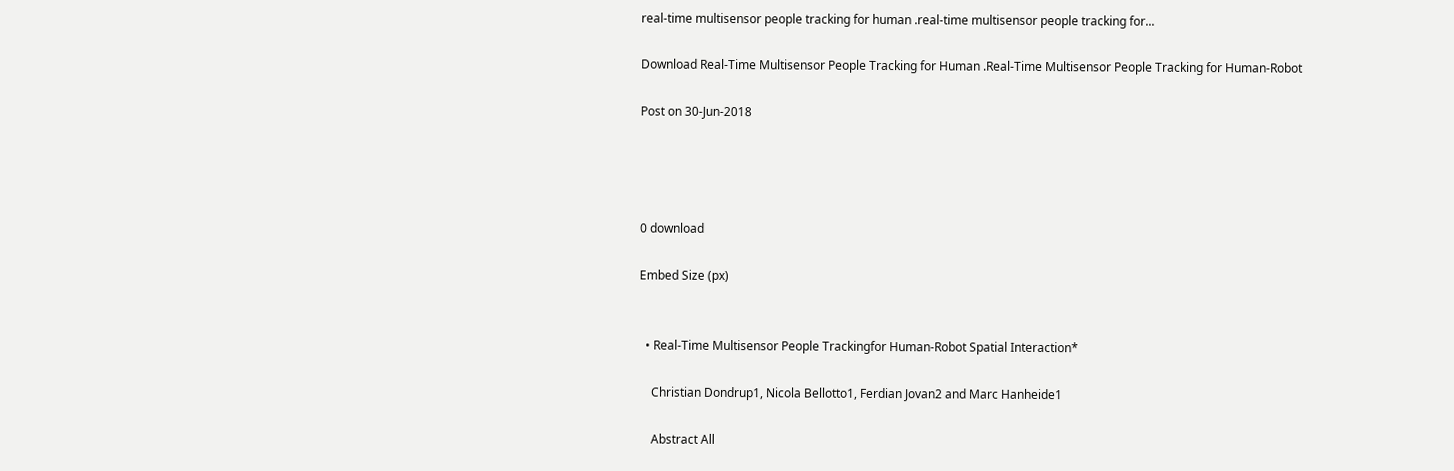real-time multisensor people tracking for human .real-time multisensor people tracking for...

Download Real-Time Multisensor People Tracking for Human .Real-Time Multisensor People Tracking for Human-Robot

Post on 30-Jun-2018




0 download

Embed Size (px)


  • Real-Time Multisensor People Trackingfor Human-Robot Spatial Interaction*

    Christian Dondrup1, Nicola Bellotto1, Ferdian Jovan2 and Marc Hanheide1

    Abstract All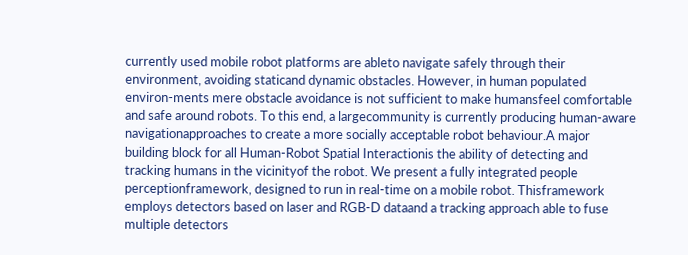currently used mobile robot platforms are ableto navigate safely through their environment, avoiding staticand dynamic obstacles. However, in human populated environ-ments mere obstacle avoidance is not sufficient to make humansfeel comfortable and safe around robots. To this end, a largecommunity is currently producing human-aware navigationapproaches to create a more socially acceptable robot behaviour.A major building block for all Human-Robot Spatial Interactionis the ability of detecting and tracking humans in the vicinityof the robot. We present a fully integrated people perceptionframework, designed to run in real-time on a mobile robot. Thisframework employs detectors based on laser and RGB-D dataand a tracking approach able to fuse multiple detectors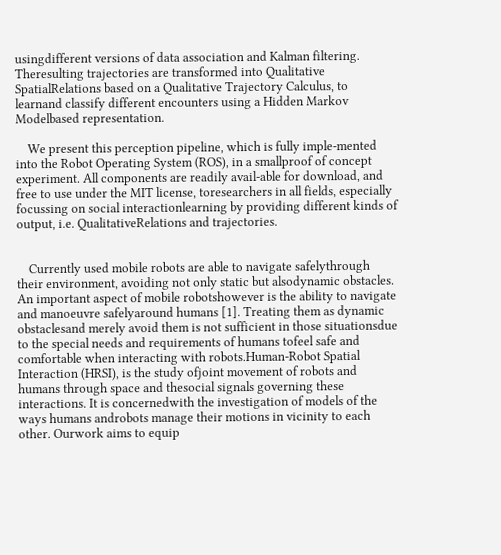usingdifferent versions of data association and Kalman filtering. Theresulting trajectories are transformed into Qualitative SpatialRelations based on a Qualitative Trajectory Calculus, to learnand classify different encounters using a Hidden Markov Modelbased representation.

    We present this perception pipeline, which is fully imple-mented into the Robot Operating System (ROS), in a smallproof of concept experiment. All components are readily avail-able for download, and free to use under the MIT license, toresearchers in all fields, especially focussing on social interactionlearning by providing different kinds of output, i.e. QualitativeRelations and trajectories.


    Currently used mobile robots are able to navigate safelythrough their environment, avoiding not only static but alsodynamic obstacles. An important aspect of mobile robotshowever is the ability to navigate and manoeuvre safelyaround humans [1]. Treating them as dynamic obstaclesand merely avoid them is not sufficient in those situationsdue to the special needs and requirements of humans tofeel safe and comfortable when interacting with robots.Human-Robot Spatial Interaction (HRSI), is the study ofjoint movement of robots and humans through space and thesocial signals governing these interactions. It is concernedwith the investigation of models of the ways humans androbots manage their motions in vicinity to each other. Ourwork aims to equip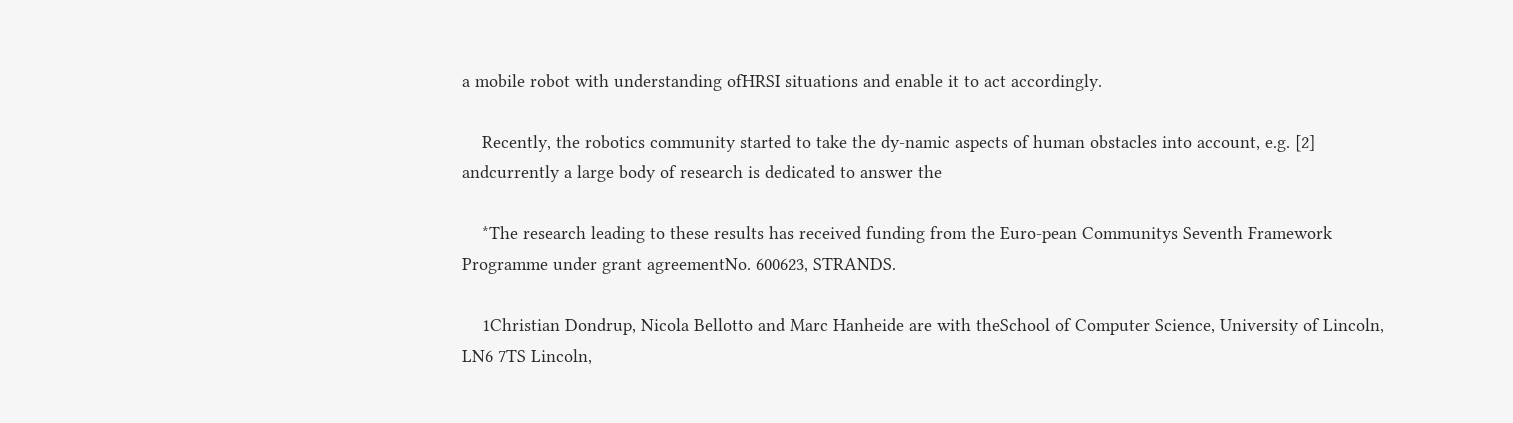a mobile robot with understanding ofHRSI situations and enable it to act accordingly.

    Recently, the robotics community started to take the dy-namic aspects of human obstacles into account, e.g. [2] andcurrently a large body of research is dedicated to answer the

    *The research leading to these results has received funding from the Euro-pean Communitys Seventh Framework Programme under grant agreementNo. 600623, STRANDS.

    1Christian Dondrup, Nicola Bellotto and Marc Hanheide are with theSchool of Computer Science, University of Lincoln, LN6 7TS Lincoln,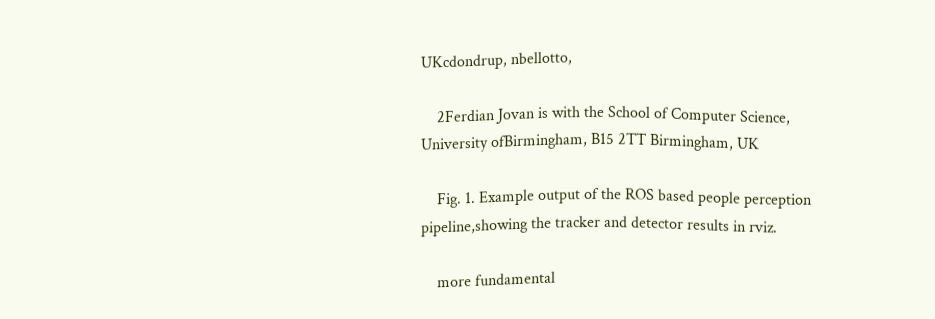UKcdondrup, nbellotto,

    2Ferdian Jovan is with the School of Computer Science, University ofBirmingham, B15 2TT Birmingham, UK

    Fig. 1. Example output of the ROS based people perception pipeline,showing the tracker and detector results in rviz.

    more fundamental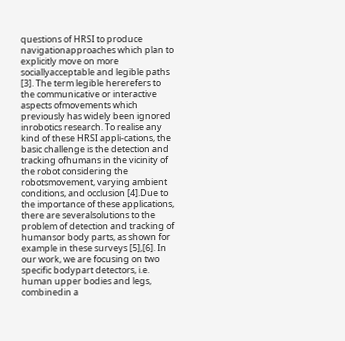questions of HRSI to produce navigationapproaches which plan to explicitly move on more sociallyacceptable and legible paths [3]. The term legible hererefers to the communicative or interactive aspects ofmovements which previously has widely been ignored inrobotics research. To realise any kind of these HRSI appli-cations, the basic challenge is the detection and tracking ofhumans in the vicinity of the robot considering the robotsmovement, varying ambient conditions, and occlusion [4].Due to the importance of these applications, there are severalsolutions to the problem of detection and tracking of humansor body parts, as shown for example in these surveys [5],[6]. In our work, we are focusing on two specific bodypart detectors, i.e. human upper bodies and legs, combinedin a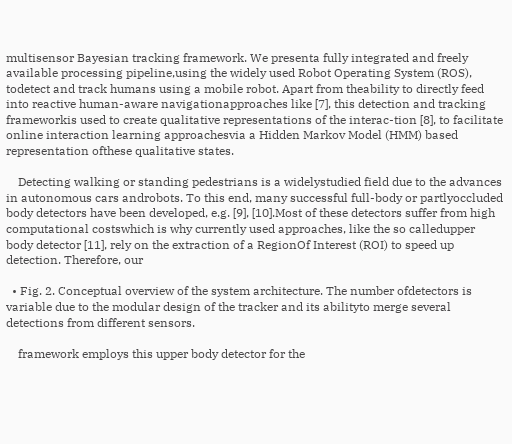multisensor Bayesian tracking framework. We presenta fully integrated and freely available processing pipeline,using the widely used Robot Operating System (ROS), todetect and track humans using a mobile robot. Apart from theability to directly feed into reactive human-aware navigationapproaches like [7], this detection and tracking frameworkis used to create qualitative representations of the interac-tion [8], to facilitate online interaction learning approachesvia a Hidden Markov Model (HMM) based representation ofthese qualitative states.

    Detecting walking or standing pedestrians is a widelystudied field due to the advances in autonomous cars androbots. To this end, many successful full-body or partlyoccluded body detectors have been developed, e.g. [9], [10].Most of these detectors suffer from high computational costswhich is why currently used approaches, like the so calledupper body detector [11], rely on the extraction of a RegionOf Interest (ROI) to speed up detection. Therefore, our

  • Fig. 2. Conceptual overview of the system architecture. The number ofdetectors is variable due to the modular design of the tracker and its abilityto merge several detections from different sensors.

    framework employs this upper body detector for the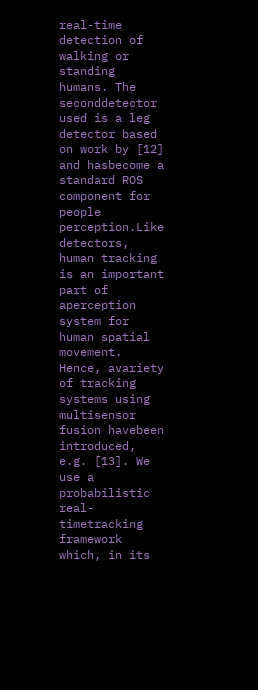real-time detection of walking or standing humans. The seconddetector used is a leg detector based on work by [12] and hasbecome a standard ROS component for people perception.Like detectors, human tracking is an important part of aperception system for human spatial movement. Hence, avariety of tracking systems using multisensor fusion havebeen introduced, e.g. [13]. We use a probabilistic real-timetracking framework which, in its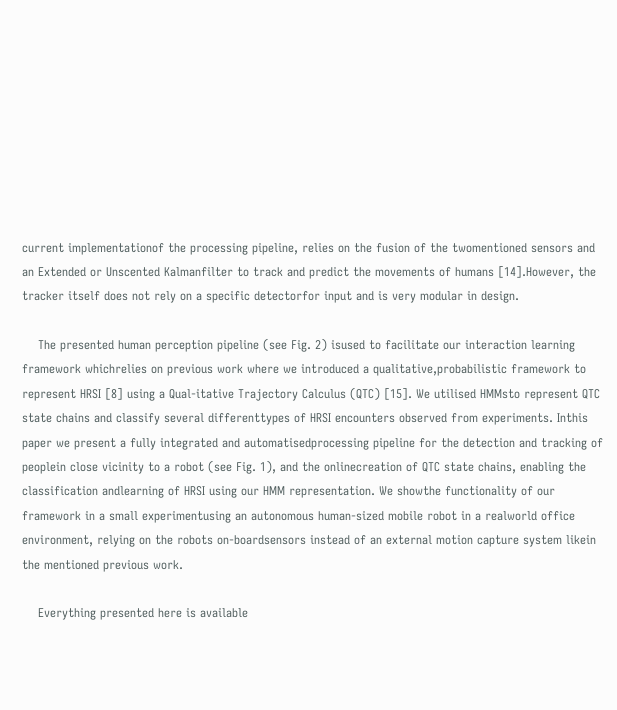current implementationof the processing pipeline, relies on the fusion of the twomentioned sensors and an Extended or Unscented Kalmanfilter to track and predict the movements of humans [14].However, the tracker itself does not rely on a specific detectorfor input and is very modular in design.

    The presented human perception pipeline (see Fig. 2) isused to facilitate our interaction learning framework whichrelies on previous work where we introduced a qualitative,probabilistic framework to represent HRSI [8] using a Qual-itative Trajectory Calculus (QTC) [15]. We utilised HMMsto represent QTC state chains and classify several differenttypes of HRSI encounters observed from experiments. Inthis paper we present a fully integrated and automatisedprocessing pipeline for the detection and tracking of peoplein close vicinity to a robot (see Fig. 1), and the onlinecreation of QTC state chains, enabling the classification andlearning of HRSI using our HMM representation. We showthe functionality of our framework in a small experimentusing an autonomous human-sized mobile robot in a realworld office environment, relying on the robots on-boardsensors instead of an external motion capture system likein the mentioned previous work.

    Everything presented here is available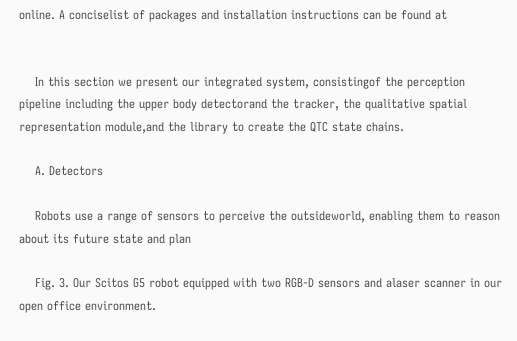online. A conciselist of packages and installation instructions can be found at


    In this section we present our integrated system, consistingof the perception pipeline including the upper body detectorand the tracker, the qualitative spatial representation module,and the library to create the QTC state chains.

    A. Detectors

    Robots use a range of sensors to perceive the outsideworld, enabling them to reason about its future state and plan

    Fig. 3. Our Scitos G5 robot equipped with two RGB-D sensors and alaser scanner in our open office environment.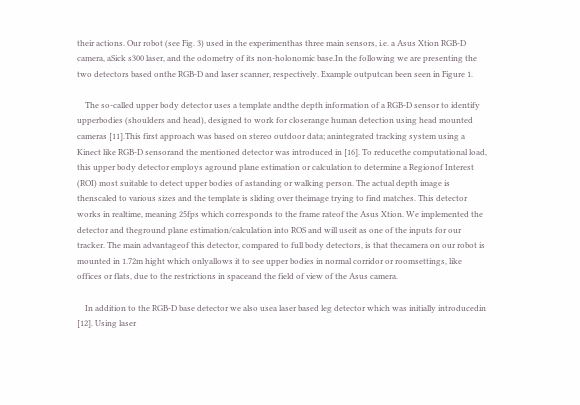their actions. Our robot (see Fig. 3) used in the experimenthas three main sensors, i.e. a Asus Xtion RGB-D camera, aSick s300 laser, and the odometry of its non-holonomic base.In the following we are presenting the two detectors based onthe RGB-D and laser scanner, respectively. Example outputcan been seen in Figure 1.

    The so-called upper body detector uses a template andthe depth information of a RGB-D sensor to identify upperbodies (shoulders and head), designed to work for closerange human detection using head mounted cameras [11].This first approach was based on stereo outdoor data; anintegrated tracking system using a Kinect like RGB-D sensorand the mentioned detector was introduced in [16]. To reducethe computational load, this upper body detector employs aground plane estimation or calculation to determine a Regionof Interest (ROI) most suitable to detect upper bodies of astanding or walking person. The actual depth image is thenscaled to various sizes and the template is sliding over theimage trying to find matches. This detector works in realtime, meaning 25fps which corresponds to the frame rateof the Asus Xtion. We implemented the detector and theground plane estimation/calculation into ROS and will useit as one of the inputs for our tracker. The main advantageof this detector, compared to full body detectors, is that thecamera on our robot is mounted in 1.72m hight which onlyallows it to see upper bodies in normal corridor or roomsettings, like offices or flats, due to the restrictions in spaceand the field of view of the Asus camera.

    In addition to the RGB-D base detector we also usea laser based leg detector which was initially introducedin [12]. Using laser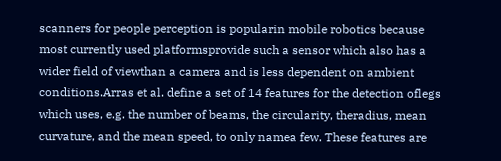scanners for people perception is popularin mobile robotics because most currently used platformsprovide such a sensor which also has a wider field of viewthan a camera and is less dependent on ambient conditions.Arras et al. define a set of 14 features for the detection oflegs which uses, e.g. the number of beams, the circularity, theradius, mean curvature, and the mean speed, to only namea few. These features are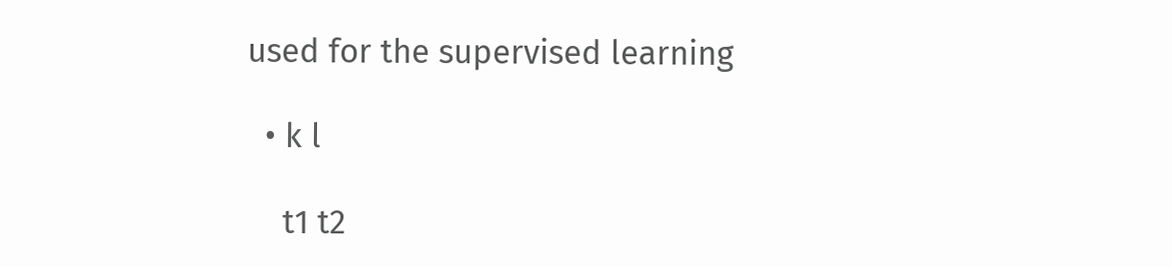used for the supervised learning

  • k l

    t1 t2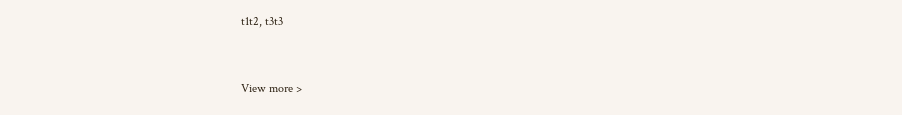t1t2, t3t3


View more >